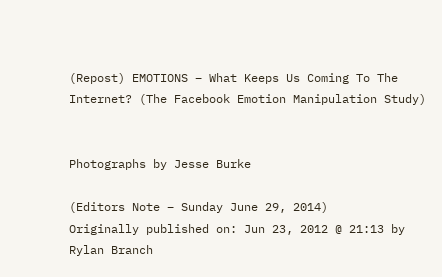(Repost) EMOTIONS – What Keeps Us Coming To The Internet? (The Facebook Emotion Manipulation Study)


Photographs by Jesse Burke

(Editors Note – Sunday June 29, 2014)
Originally published on: Jun 23, 2012 @ 21:13 by Rylan Branch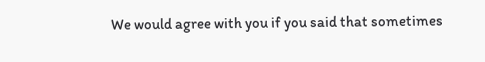We would agree with you if you said that sometimes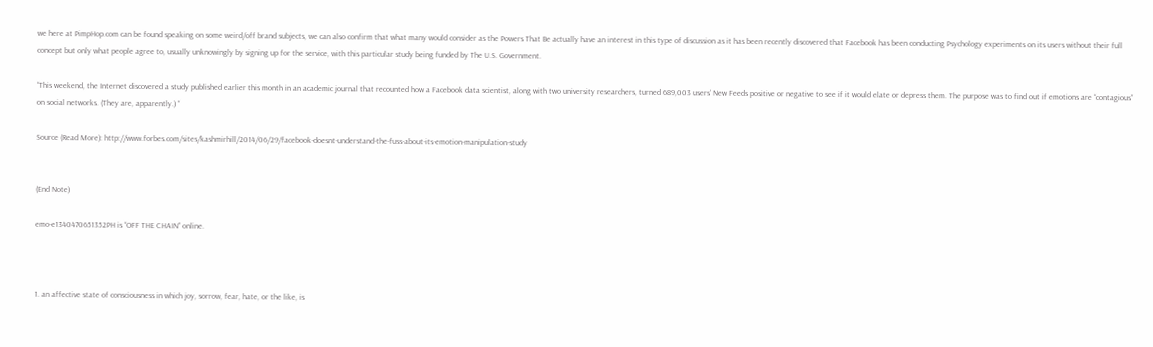we here at PimpHop.com can be found speaking on some weird/off brand subjects, we can also confirm that what many would consider as the Powers That Be actually have an interest in this type of discussion as it has been recently discovered that Facebook has been conducting Psychology experiments on its users without their full concept but only what people agree to, usually unknowingly by signing up for the service, with this particular study being funded by The U.S. Government.

“This weekend, the Internet discovered a study published earlier this month in an academic journal that recounted how a Facebook data scientist, along with two university researchers, turned 689,003 users’ New Feeds positive or negative to see if it would elate or depress them. The purpose was to find out if emotions are “contagious” on social networks. (They are, apparently.) “

Source (Read More): http://www.forbes.com/sites/kashmirhill/2014/06/29/facebook-doesnt-understand-the-fuss-about-its-emotion-manipulation-study


(End Note)

emo-e1340470651352PH is “OFF THE CHAIN” online.



1. an affective state of consciousness in which joy, sorrow, fear, hate, or the like, is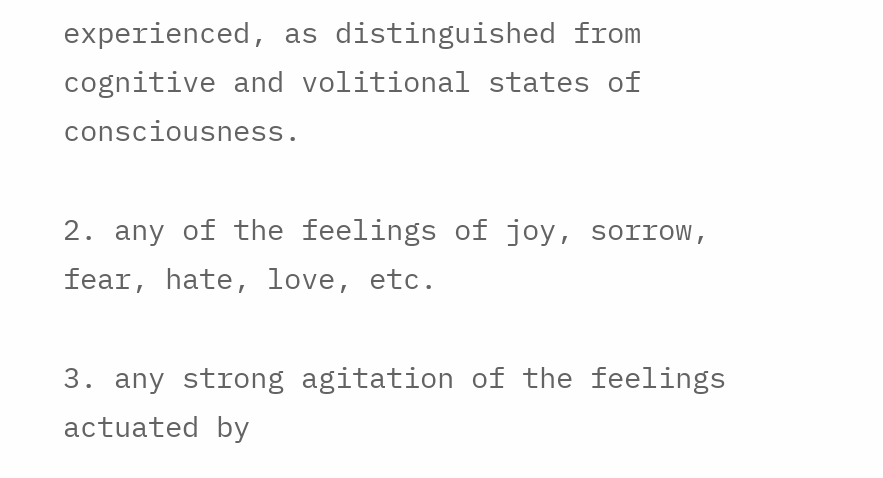experienced, as distinguished from cognitive and volitional states of consciousness.

2. any of the feelings of joy, sorrow, fear, hate, love, etc.

3. any strong agitation of the feelings actuated by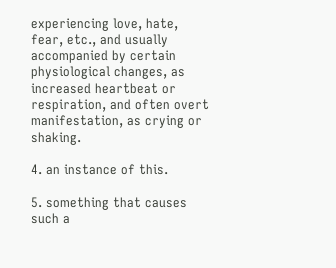experiencing love, hate, fear, etc., and usually accompanied by certain physiological changes, as increased heartbeat or respiration, and often overt manifestation, as crying or shaking.

4. an instance of this.

5. something that causes such a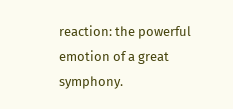reaction: the powerful emotion of a great symphony.